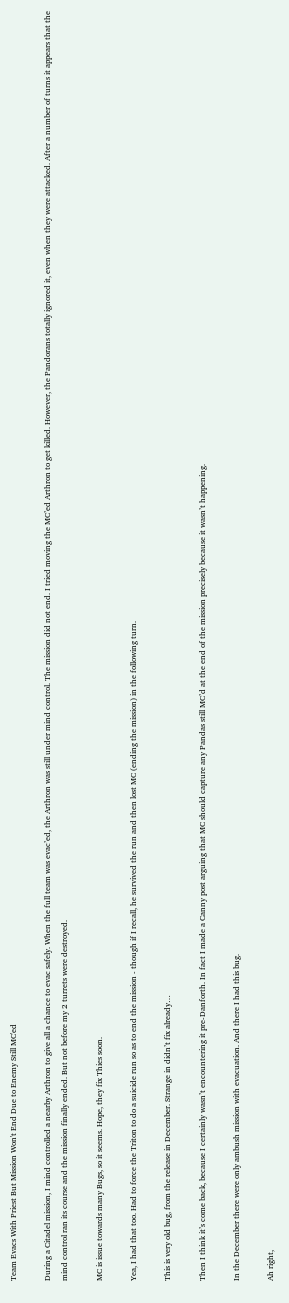Team Evacs With Priest But Mission Won't End Due to Enemy Still MC'ed

During a Citadel mission, I mind controlled a nearby Arthron to give all a chance to evac safely. When the full team was evac’ed, the Arthron was still under mind control. The mission did not end. I tried moving the MC’ed Arthron to get killed. However, the Pandorans totally ignored it, even when they were attacked. After a number of turns it appears that the mind control ran its course and the mission finally ended. But not before my 2 turrets were destroyed.

MC is issue towards many Bugs, so it seems. Hope, they fix Thies soon.

Yea, I had that too. Had to force the Triton to do a suicide run so as to end the mission - though if I recall, he survived the run and then lost MC (ending the mission) in the following turn.

This is very old bug, from the release in December. Strange in didn’t fix already…

Then I think it’s come back, because I certainly wasn’t encountering it pre-Danforth. In fact I made a Canny post arguing that MC should capture any Pandas still MC’d at the end of the mission precisely because it wasn’t happening.

In the December there were only ambush mission with evacuation. And there I had this bug.

Ah right,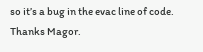so it’s a bug in the evac line of code.
Thanks Magor.